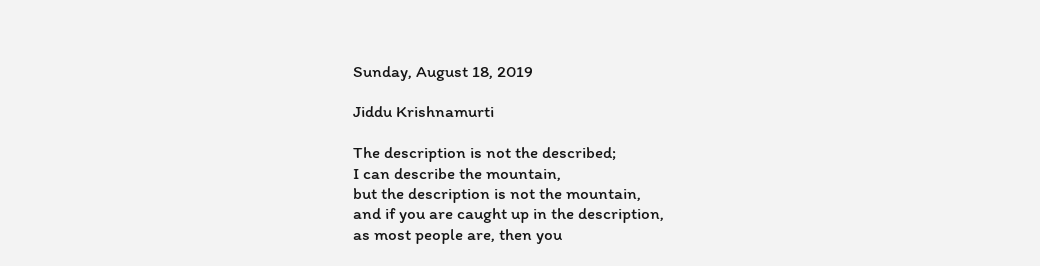Sunday, August 18, 2019

Jiddu Krishnamurti

The description is not the described;
I can describe the mountain,
but the description is not the mountain,
and if you are caught up in the description,
as most people are, then you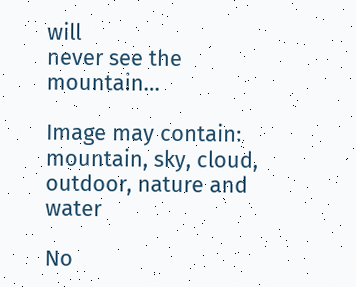will
never see the mountain…

Image may contain: mountain, sky, cloud, outdoor, nature and water

No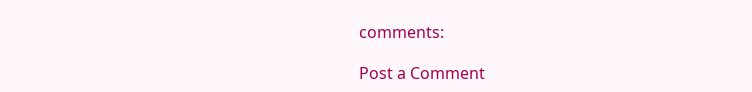comments:

Post a Comment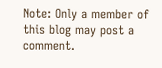Note: Only a member of this blog may post a comment.